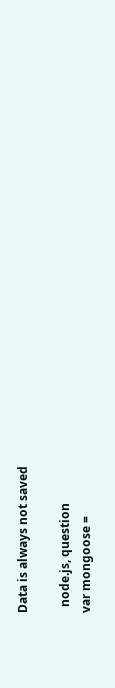Data is always not saved

  node.js, question
var mongoose =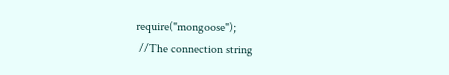require("mongoose");
 //The connection string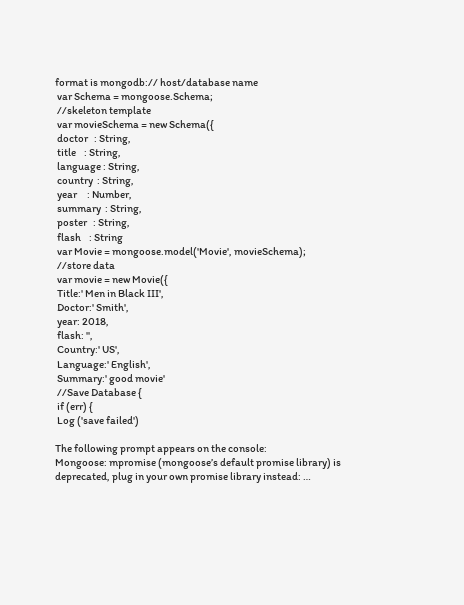format is mongodb:// host/database name
 var Schema = mongoose.Schema;
 //skeleton template
 var movieSchema = new Schema({
 doctor   : String,
 title    : String,
 language : String,
 country  : String,
 year     : Number,
 summary  : String,
 poster   : String,
 flash    : String
 var Movie = mongoose.model('Movie', movieSchema);
 //store data
 var movie = new Movie({
 Title:' Men in Black III',
 Doctor:' Smith',
 year: 2018,
 flash: '',
 Country:' US',
 Language:' English',
 Summary:' good movie'
 //Save Database {
 if (err) {
 Log ('save failed')

The following prompt appears on the console:
Mongoose: mpromise (mongoose’s default promise library) is deprecated, plug in your own promise library instead: …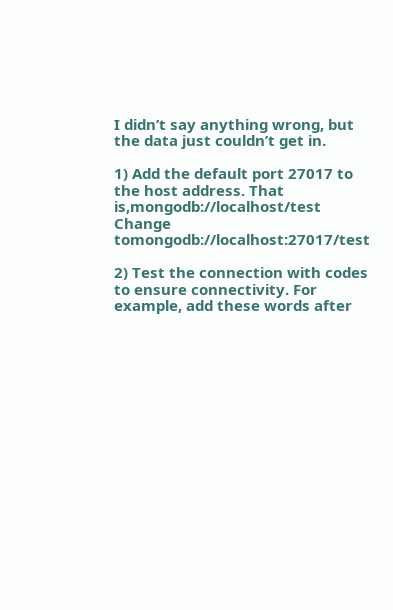I didn’t say anything wrong, but the data just couldn’t get in.

1) Add the default port 27017 to the host address. That is,mongodb://localhost/test
Change tomongodb://localhost:27017/test

2) Test the connection with codes to ensure connectivity. For example, add these words after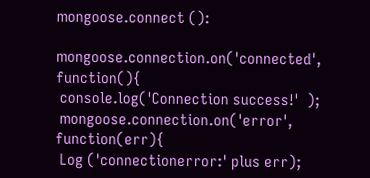mongoose.connect ():

mongoose.connection.on('connected', function(){
 console.log('Connection success!'  );
 mongoose.connection.on('error', function(err){
 Log ('connectionerror:' plus err);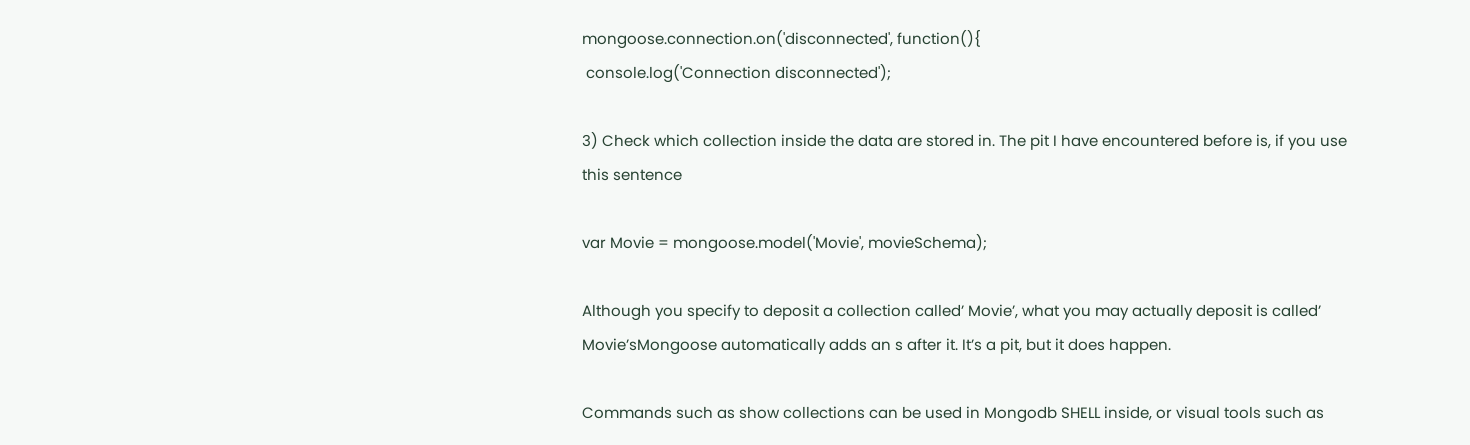mongoose.connection.on('disconnected', function(){
 console.log('Connection disconnected');

3) Check which collection inside the data are stored in. The pit I have encountered before is, if you use this sentence

var Movie = mongoose.model('Movie', movieSchema);

Although you specify to deposit a collection called’ Movie’, what you may actually deposit is called’ Movie’sMongoose automatically adds an s after it. It’s a pit, but it does happen.

Commands such as show collections can be used in Mongodb SHELL inside, or visual tools such as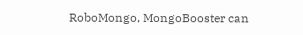RoboMongo, MongoBooster can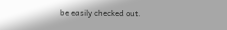be easily checked out.